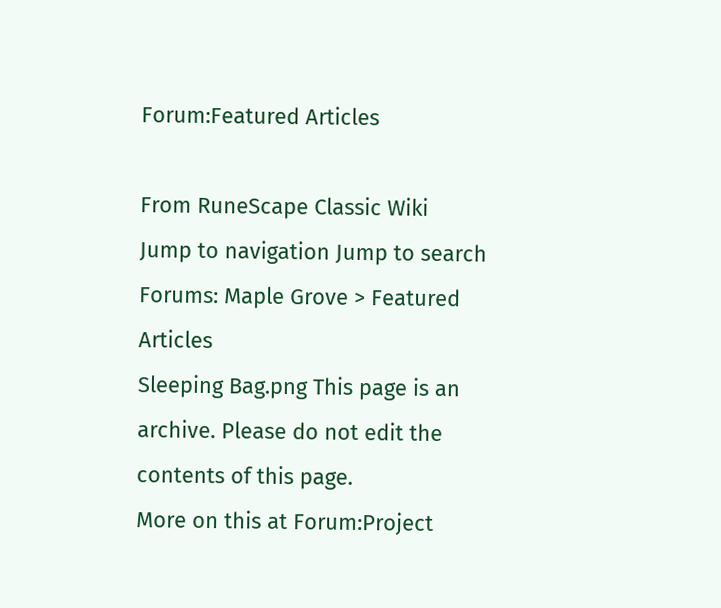Forum:Featured Articles

From RuneScape Classic Wiki
Jump to navigation Jump to search
Forums: Maple Grove > Featured Articles
Sleeping Bag.png This page is an archive. Please do not edit the contents of this page.
More on this at Forum:Project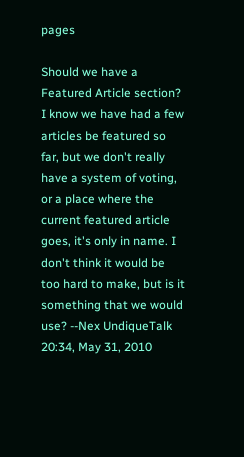pages

Should we have a Featured Article section? I know we have had a few articles be featured so far, but we don't really have a system of voting, or a place where the current featured article goes, it's only in name. I don't think it would be too hard to make, but is it something that we would use? --Nex UndiqueTalk 20:34, May 31, 2010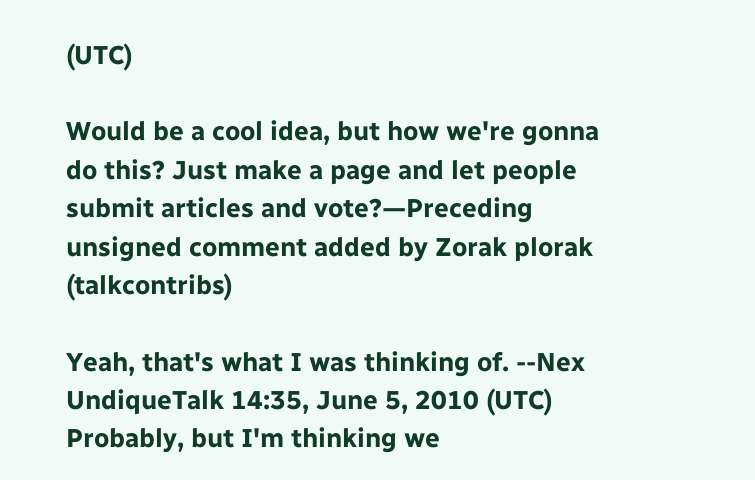(UTC)

Would be a cool idea, but how we're gonna do this? Just make a page and let people submit articles and vote?—Preceding unsigned comment added by Zorak plorak (talkcontribs)

Yeah, that's what I was thinking of. --Nex UndiqueTalk 14:35, June 5, 2010 (UTC)
Probably, but I'm thinking we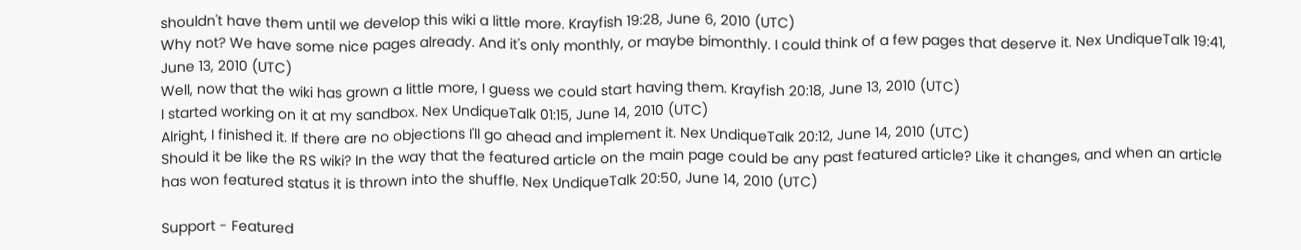shouldn't have them until we develop this wiki a little more. Krayfish 19:28, June 6, 2010 (UTC)
Why not? We have some nice pages already. And it's only monthly, or maybe bimonthly. I could think of a few pages that deserve it. Nex UndiqueTalk 19:41, June 13, 2010 (UTC)
Well, now that the wiki has grown a little more, I guess we could start having them. Krayfish 20:18, June 13, 2010 (UTC)
I started working on it at my sandbox. Nex UndiqueTalk 01:15, June 14, 2010 (UTC)
Alright, I finished it. If there are no objections I'll go ahead and implement it. Nex UndiqueTalk 20:12, June 14, 2010 (UTC)
Should it be like the RS wiki? In the way that the featured article on the main page could be any past featured article? Like it changes, and when an article has won featured status it is thrown into the shuffle. Nex UndiqueTalk 20:50, June 14, 2010 (UTC)

Support - Featured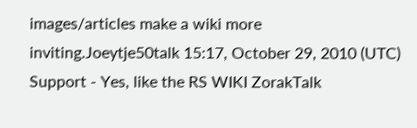images/articles make a wiki more inviting.Joeytje50talk 15:17, October 29, 2010 (UTC) Support - Yes, like the RS WIKI ZorakTalk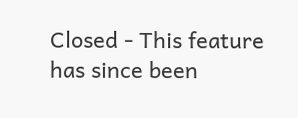Closed - This feature has since been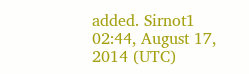added. Sirnot1 02:44, August 17, 2014 (UTC)